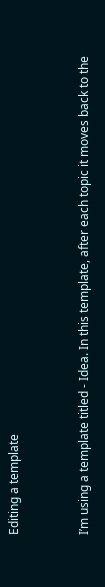Editing a template


I’m using a template titled - Idea. In this template, after each topic it moves back to the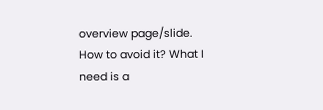overview page/slide. How to avoid it? What I need is a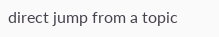direct jump from a topic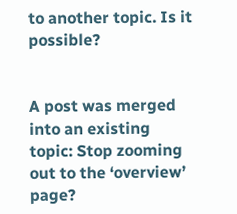to another topic. Is it possible?


A post was merged into an existing topic: Stop zooming out to the ‘overview’ page?